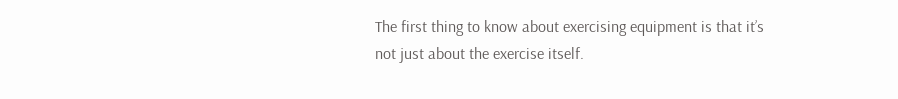The first thing to know about exercising equipment is that it’s not just about the exercise itself.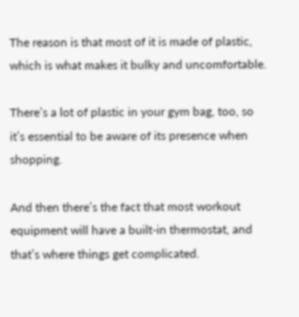The reason is that most of it is made of plastic, which is what makes it bulky and uncomfortable.

There’s a lot of plastic in your gym bag, too, so it’s essential to be aware of its presence when shopping.

And then there’s the fact that most workout equipment will have a built-in thermostat, and that’s where things get complicated.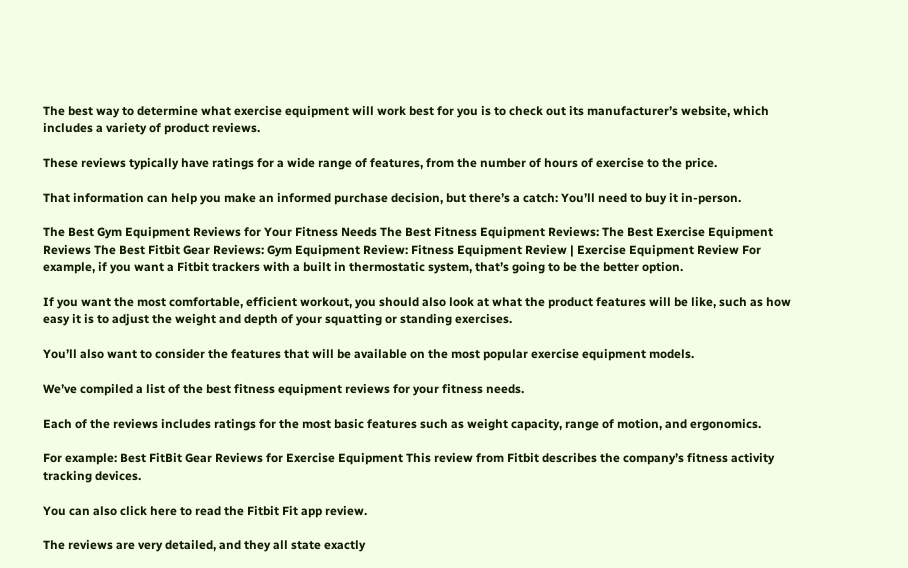The best way to determine what exercise equipment will work best for you is to check out its manufacturer’s website, which includes a variety of product reviews.

These reviews typically have ratings for a wide range of features, from the number of hours of exercise to the price.

That information can help you make an informed purchase decision, but there’s a catch: You’ll need to buy it in-person.

The Best Gym Equipment Reviews for Your Fitness Needs The Best Fitness Equipment Reviews: The Best Exercise Equipment Reviews The Best Fitbit Gear Reviews: Gym Equipment Review: Fitness Equipment Review | Exercise Equipment Review For example, if you want a Fitbit trackers with a built in thermostatic system, that’s going to be the better option.

If you want the most comfortable, efficient workout, you should also look at what the product features will be like, such as how easy it is to adjust the weight and depth of your squatting or standing exercises.

You’ll also want to consider the features that will be available on the most popular exercise equipment models.

We’ve compiled a list of the best fitness equipment reviews for your fitness needs.

Each of the reviews includes ratings for the most basic features such as weight capacity, range of motion, and ergonomics.

For example: Best FitBit Gear Reviews for Exercise Equipment This review from Fitbit describes the company’s fitness activity tracking devices.

You can also click here to read the Fitbit Fit app review.

The reviews are very detailed, and they all state exactly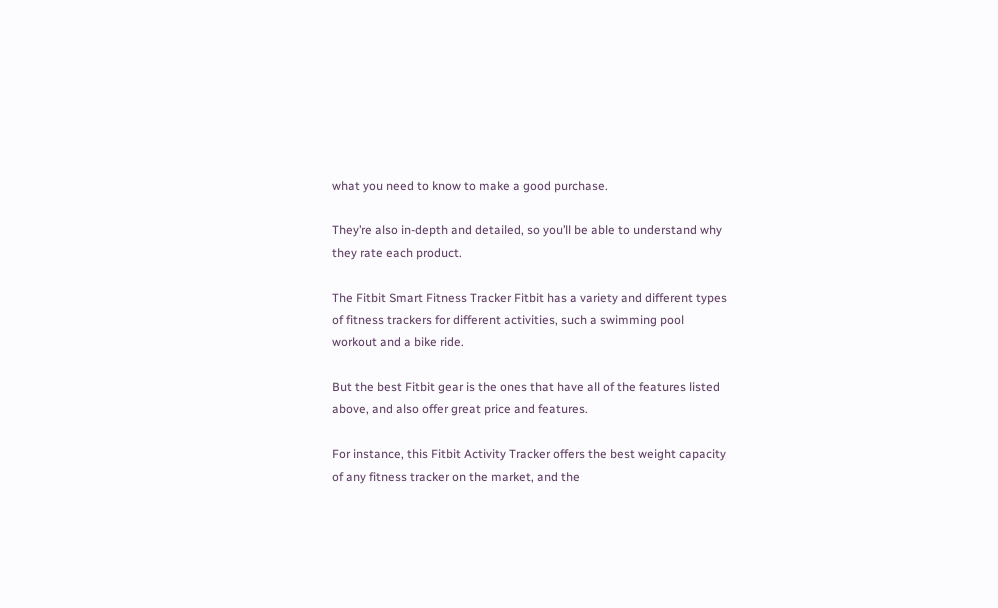what you need to know to make a good purchase.

They’re also in-depth and detailed, so you’ll be able to understand why they rate each product.

The Fitbit Smart Fitness Tracker Fitbit has a variety and different types of fitness trackers for different activities, such a swimming pool workout and a bike ride.

But the best Fitbit gear is the ones that have all of the features listed above, and also offer great price and features.

For instance, this Fitbit Activity Tracker offers the best weight capacity of any fitness tracker on the market, and the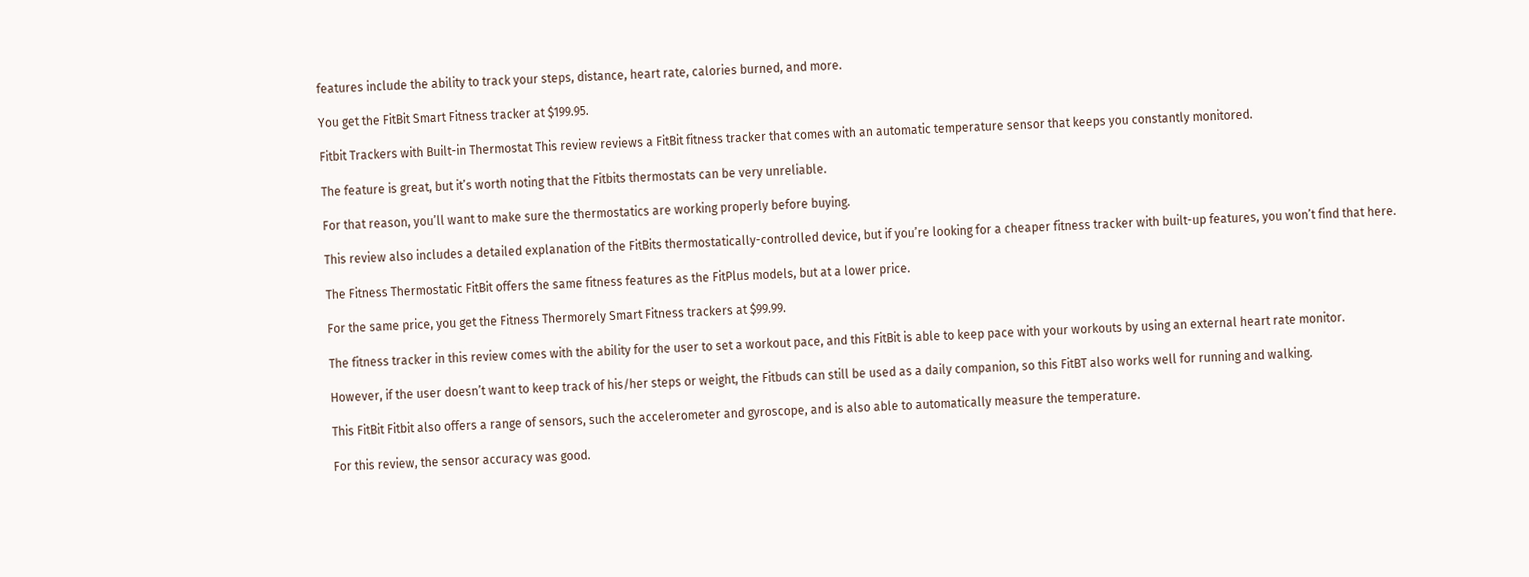features include the ability to track your steps, distance, heart rate, calories burned, and more.

You get the FitBit Smart Fitness tracker at $199.95.

Fitbit Trackers with Built-in Thermostat This review reviews a FitBit fitness tracker that comes with an automatic temperature sensor that keeps you constantly monitored.

The feature is great, but it’s worth noting that the Fitbits thermostats can be very unreliable.

For that reason, you’ll want to make sure the thermostatics are working properly before buying.

This review also includes a detailed explanation of the FitBits thermostatically-controlled device, but if you’re looking for a cheaper fitness tracker with built-up features, you won’t find that here.

The Fitness Thermostatic FitBit offers the same fitness features as the FitPlus models, but at a lower price.

For the same price, you get the Fitness Thermorely Smart Fitness trackers at $99.99.

The fitness tracker in this review comes with the ability for the user to set a workout pace, and this FitBit is able to keep pace with your workouts by using an external heart rate monitor.

However, if the user doesn’t want to keep track of his/her steps or weight, the Fitbuds can still be used as a daily companion, so this FitBT also works well for running and walking.

This FitBit Fitbit also offers a range of sensors, such the accelerometer and gyroscope, and is also able to automatically measure the temperature.

For this review, the sensor accuracy was good.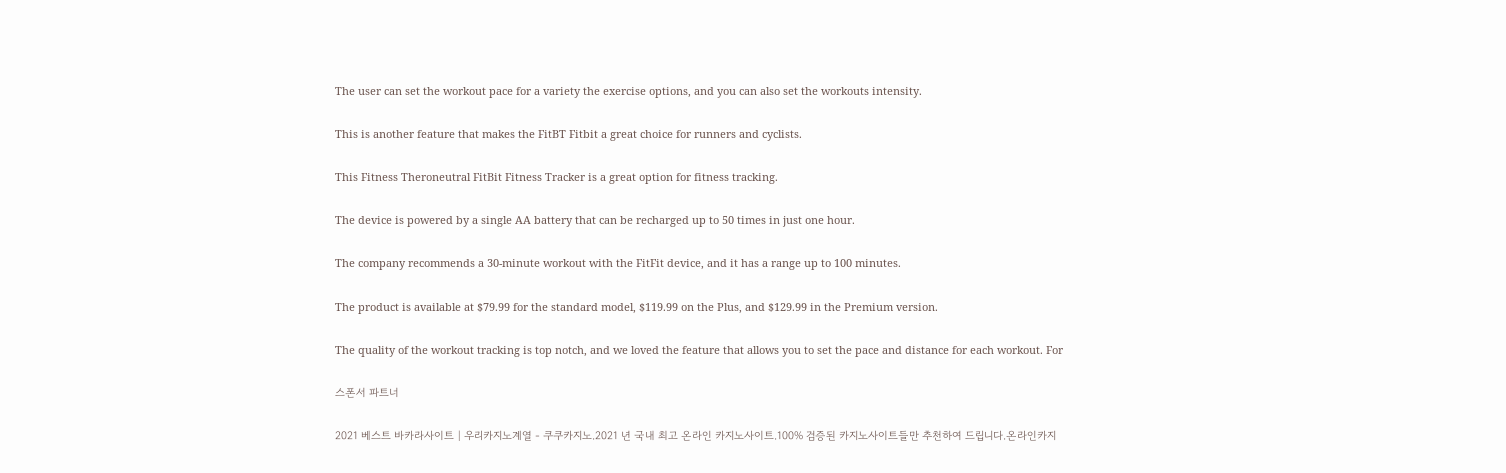The user can set the workout pace for a variety the exercise options, and you can also set the workouts intensity.

This is another feature that makes the FitBT Fitbit a great choice for runners and cyclists.

This Fitness Theroneutral FitBit Fitness Tracker is a great option for fitness tracking.

The device is powered by a single AA battery that can be recharged up to 50 times in just one hour.

The company recommends a 30-minute workout with the FitFit device, and it has a range up to 100 minutes.

The product is available at $79.99 for the standard model, $119.99 on the Plus, and $129.99 in the Premium version.

The quality of the workout tracking is top notch, and we loved the feature that allows you to set the pace and distance for each workout. For

스폰서 파트너

2021 베스트 바카라사이트 | 우리카지노계열 - 쿠쿠카지노.2021 년 국내 최고 온라인 카지노사이트.100% 검증된 카지노사이트들만 추천하여 드립니다.온라인카지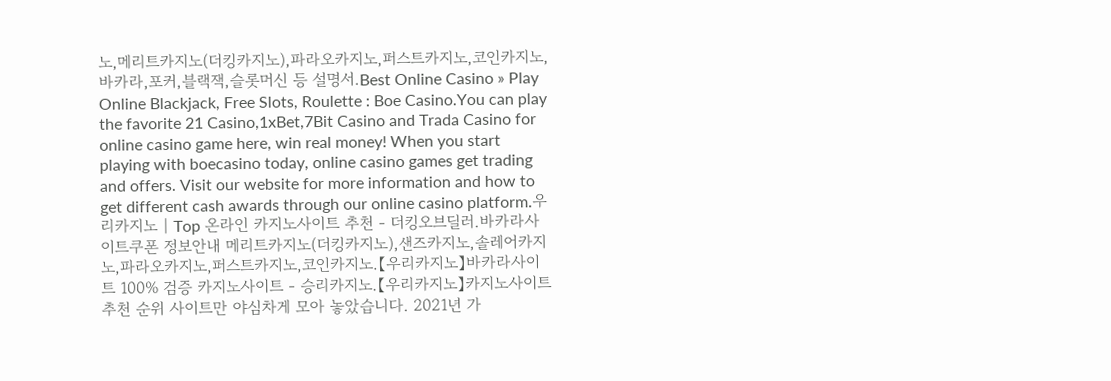노,메리트카지노(더킹카지노),파라오카지노,퍼스트카지노,코인카지노,바카라,포커,블랙잭,슬롯머신 등 설명서.Best Online Casino » Play Online Blackjack, Free Slots, Roulette : Boe Casino.You can play the favorite 21 Casino,1xBet,7Bit Casino and Trada Casino for online casino game here, win real money! When you start playing with boecasino today, online casino games get trading and offers. Visit our website for more information and how to get different cash awards through our online casino platform.우리카지노 | Top 온라인 카지노사이트 추천 - 더킹오브딜러.바카라사이트쿠폰 정보안내 메리트카지노(더킹카지노),샌즈카지노,솔레어카지노,파라오카지노,퍼스트카지노,코인카지노.【우리카지노】바카라사이트 100% 검증 카지노사이트 - 승리카지노.【우리카지노】카지노사이트 추천 순위 사이트만 야심차게 모아 놓았습니다. 2021년 가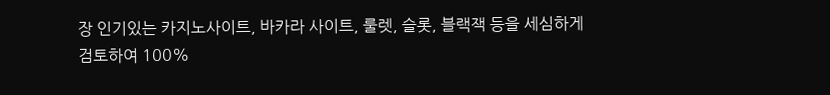장 인기있는 카지노사이트, 바카라 사이트, 룰렛, 슬롯, 블랙잭 등을 세심하게 검토하여 100%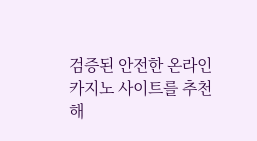검증된 안전한 온라인 카지노 사이트를 추천 해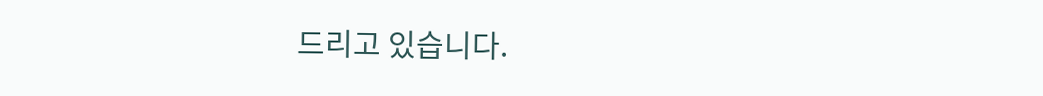드리고 있습니다.